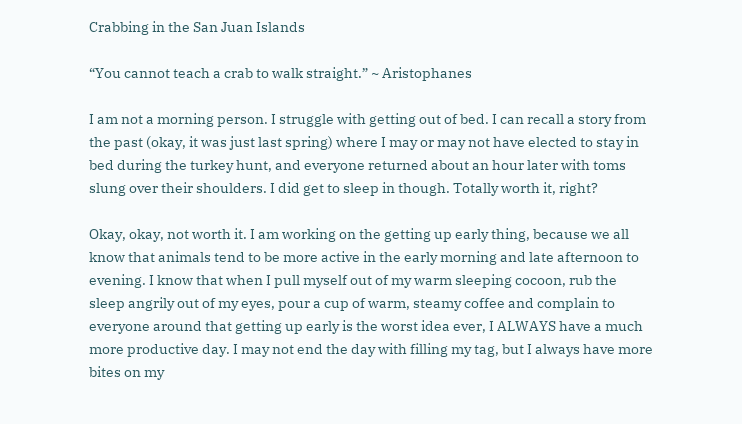Crabbing in the San Juan Islands

“You cannot teach a crab to walk straight.” ~ Aristophanes

I am not a morning person. I struggle with getting out of bed. I can recall a story from the past (okay, it was just last spring) where I may or may not have elected to stay in bed during the turkey hunt, and everyone returned about an hour later with toms slung over their shoulders. I did get to sleep in though. Totally worth it, right?

Okay, okay, not worth it. I am working on the getting up early thing, because we all know that animals tend to be more active in the early morning and late afternoon to evening. I know that when I pull myself out of my warm sleeping cocoon, rub the sleep angrily out of my eyes, pour a cup of warm, steamy coffee and complain to everyone around that getting up early is the worst idea ever, I ALWAYS have a much more productive day. I may not end the day with filling my tag, but I always have more bites on my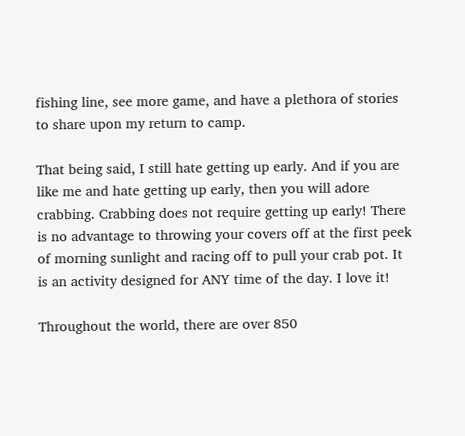fishing line, see more game, and have a plethora of stories to share upon my return to camp.

That being said, I still hate getting up early. And if you are like me and hate getting up early, then you will adore crabbing. Crabbing does not require getting up early! There is no advantage to throwing your covers off at the first peek of morning sunlight and racing off to pull your crab pot. It is an activity designed for ANY time of the day. I love it!

Throughout the world, there are over 850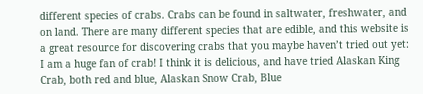different species of crabs. Crabs can be found in saltwater, freshwater, and on land. There are many different species that are edible, and this website is a great resource for discovering crabs that you maybe haven’t tried out yet: I am a huge fan of crab! I think it is delicious, and have tried Alaskan King Crab, both red and blue, Alaskan Snow Crab, Blue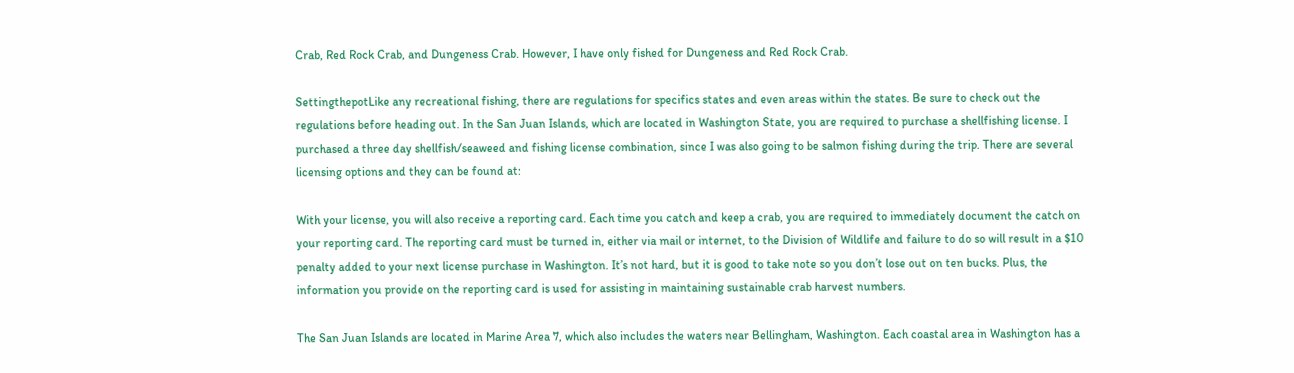Crab, Red Rock Crab, and Dungeness Crab. However, I have only fished for Dungeness and Red Rock Crab.

SettingthepotLike any recreational fishing, there are regulations for specifics states and even areas within the states. Be sure to check out the regulations before heading out. In the San Juan Islands, which are located in Washington State, you are required to purchase a shellfishing license. I purchased a three day shellfish/seaweed and fishing license combination, since I was also going to be salmon fishing during the trip. There are several licensing options and they can be found at:

With your license, you will also receive a reporting card. Each time you catch and keep a crab, you are required to immediately document the catch on your reporting card. The reporting card must be turned in, either via mail or internet, to the Division of Wildlife and failure to do so will result in a $10 penalty added to your next license purchase in Washington. It’s not hard, but it is good to take note so you don’t lose out on ten bucks. Plus, the information you provide on the reporting card is used for assisting in maintaining sustainable crab harvest numbers.

The San Juan Islands are located in Marine Area 7, which also includes the waters near Bellingham, Washington. Each coastal area in Washington has a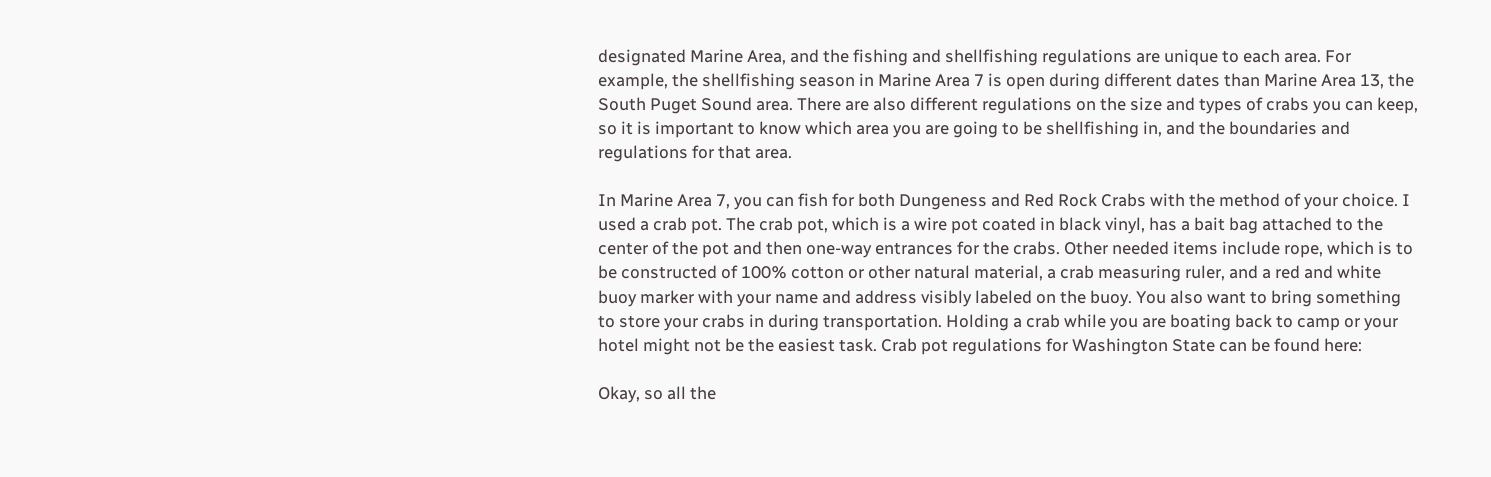designated Marine Area, and the fishing and shellfishing regulations are unique to each area. For example, the shellfishing season in Marine Area 7 is open during different dates than Marine Area 13, the South Puget Sound area. There are also different regulations on the size and types of crabs you can keep, so it is important to know which area you are going to be shellfishing in, and the boundaries and regulations for that area.

In Marine Area 7, you can fish for both Dungeness and Red Rock Crabs with the method of your choice. I used a crab pot. The crab pot, which is a wire pot coated in black vinyl, has a bait bag attached to the center of the pot and then one-way entrances for the crabs. Other needed items include rope, which is to be constructed of 100% cotton or other natural material, a crab measuring ruler, and a red and white buoy marker with your name and address visibly labeled on the buoy. You also want to bring something to store your crabs in during transportation. Holding a crab while you are boating back to camp or your hotel might not be the easiest task. Crab pot regulations for Washington State can be found here:

Okay, so all the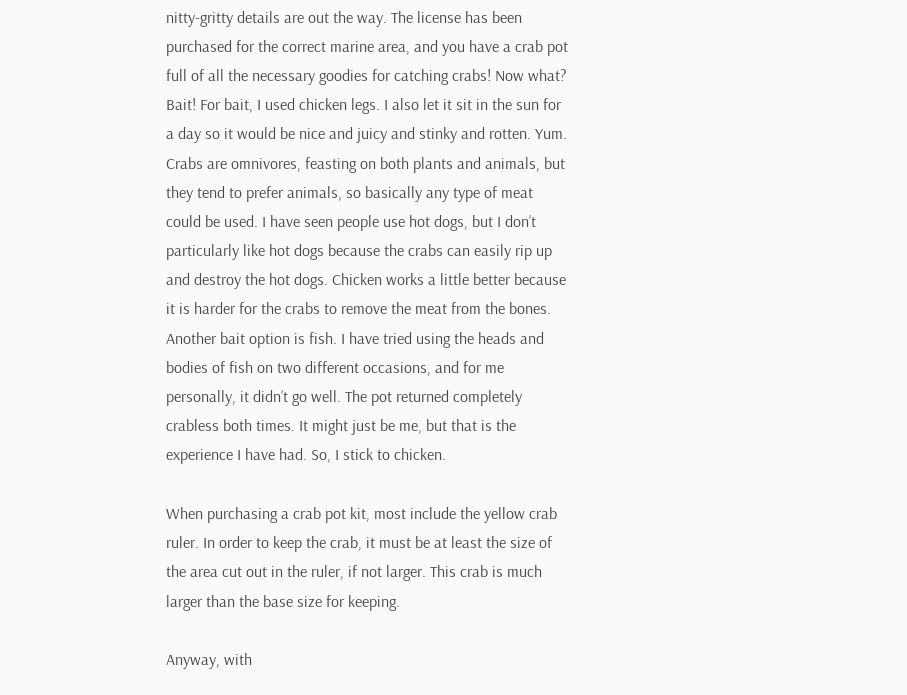nitty-gritty details are out the way. The license has been purchased for the correct marine area, and you have a crab pot full of all the necessary goodies for catching crabs! Now what? Bait! For bait, I used chicken legs. I also let it sit in the sun for a day so it would be nice and juicy and stinky and rotten. Yum. Crabs are omnivores, feasting on both plants and animals, but they tend to prefer animals, so basically any type of meat could be used. I have seen people use hot dogs, but I don’t particularly like hot dogs because the crabs can easily rip up and destroy the hot dogs. Chicken works a little better because it is harder for the crabs to remove the meat from the bones. Another bait option is fish. I have tried using the heads and bodies of fish on two different occasions, and for me personally, it didn’t go well. The pot returned completely crabless both times. It might just be me, but that is the experience I have had. So, I stick to chicken.

When purchasing a crab pot kit, most include the yellow crab ruler. In order to keep the crab, it must be at least the size of the area cut out in the ruler, if not larger. This crab is much larger than the base size for keeping.

Anyway, with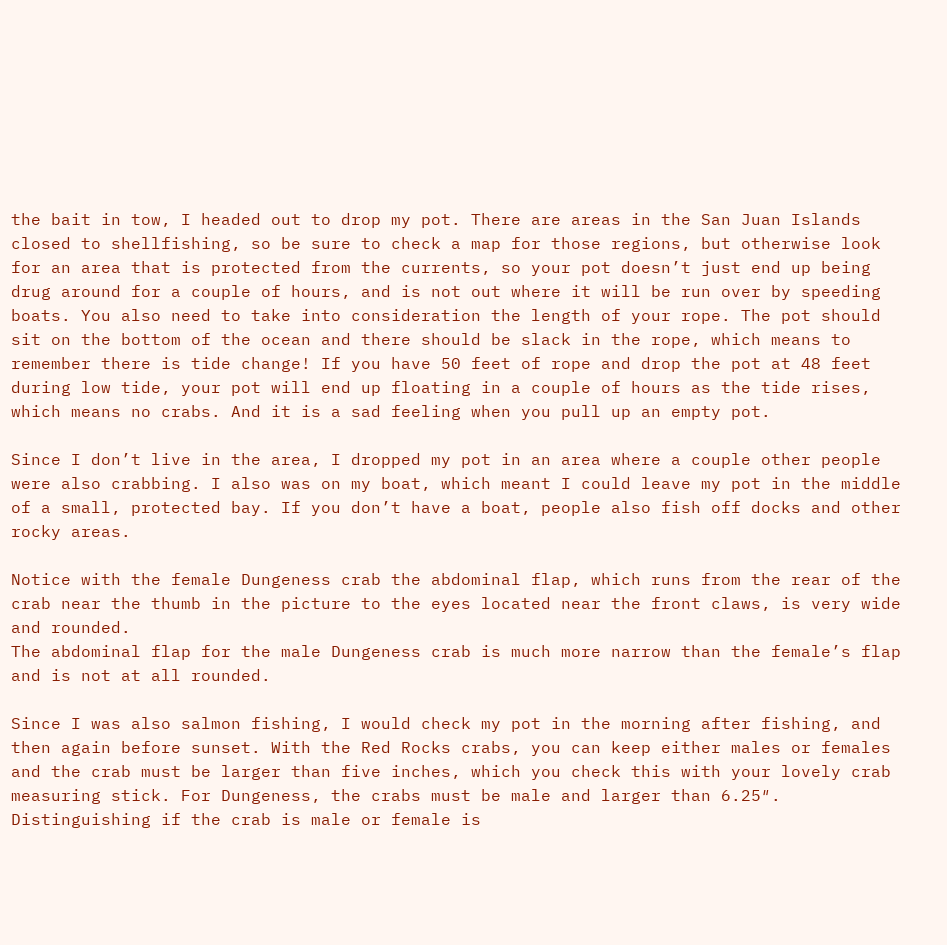the bait in tow, I headed out to drop my pot. There are areas in the San Juan Islands closed to shellfishing, so be sure to check a map for those regions, but otherwise look for an area that is protected from the currents, so your pot doesn’t just end up being drug around for a couple of hours, and is not out where it will be run over by speeding boats. You also need to take into consideration the length of your rope. The pot should sit on the bottom of the ocean and there should be slack in the rope, which means to remember there is tide change! If you have 50 feet of rope and drop the pot at 48 feet during low tide, your pot will end up floating in a couple of hours as the tide rises, which means no crabs. And it is a sad feeling when you pull up an empty pot.

Since I don’t live in the area, I dropped my pot in an area where a couple other people were also crabbing. I also was on my boat, which meant I could leave my pot in the middle of a small, protected bay. If you don’t have a boat, people also fish off docks and other rocky areas.

Notice with the female Dungeness crab the abdominal flap, which runs from the rear of the crab near the thumb in the picture to the eyes located near the front claws, is very wide and rounded.
The abdominal flap for the male Dungeness crab is much more narrow than the female’s flap and is not at all rounded.

Since I was also salmon fishing, I would check my pot in the morning after fishing, and then again before sunset. With the Red Rocks crabs, you can keep either males or females and the crab must be larger than five inches, which you check this with your lovely crab measuring stick. For Dungeness, the crabs must be male and larger than 6.25″. Distinguishing if the crab is male or female is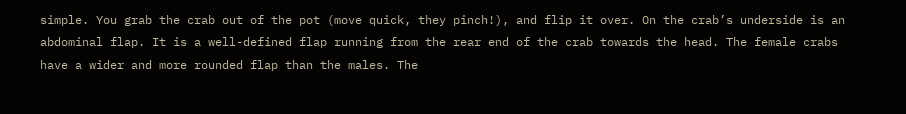simple. You grab the crab out of the pot (move quick, they pinch!), and flip it over. On the crab’s underside is an abdominal flap. It is a well-defined flap running from the rear end of the crab towards the head. The female crabs have a wider and more rounded flap than the males. The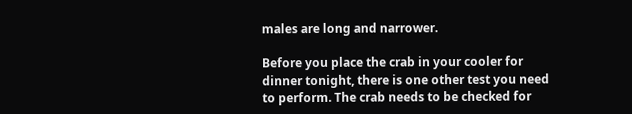males are long and narrower.

Before you place the crab in your cooler for dinner tonight, there is one other test you need to perform. The crab needs to be checked for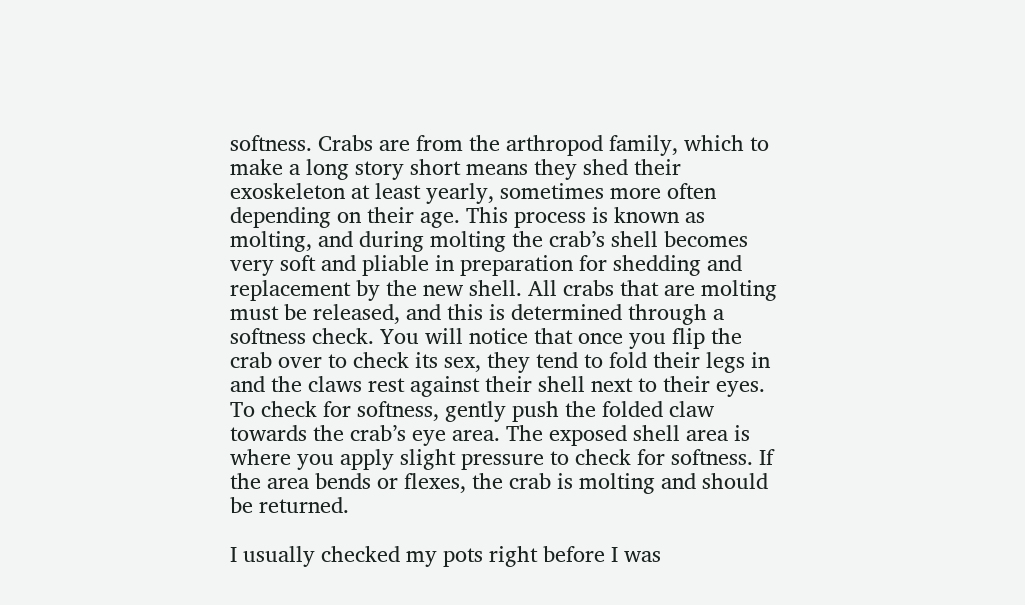softness. Crabs are from the arthropod family, which to make a long story short means they shed their exoskeleton at least yearly, sometimes more often depending on their age. This process is known as molting, and during molting the crab’s shell becomes very soft and pliable in preparation for shedding and replacement by the new shell. All crabs that are molting must be released, and this is determined through a softness check. You will notice that once you flip the crab over to check its sex, they tend to fold their legs in and the claws rest against their shell next to their eyes. To check for softness, gently push the folded claw towards the crab’s eye area. The exposed shell area is where you apply slight pressure to check for softness. If the area bends or flexes, the crab is molting and should be returned.

I usually checked my pots right before I was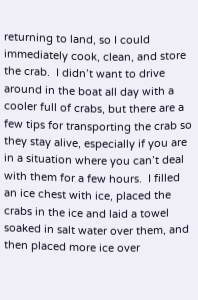returning to land, so I could immediately cook, clean, and store the crab.  I didn’t want to drive around in the boat all day with a cooler full of crabs, but there are a few tips for transporting the crab so they stay alive, especially if you are in a situation where you can’t deal with them for a few hours.  I filled an ice chest with ice, placed the crabs in the ice and laid a towel soaked in salt water over them, and then placed more ice over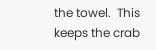the towel.  This keeps the crab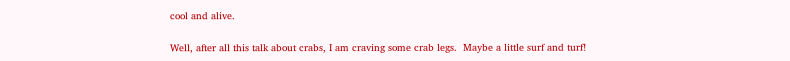cool and alive.

Well, after all this talk about crabs, I am craving some crab legs.  Maybe a little surf and turf!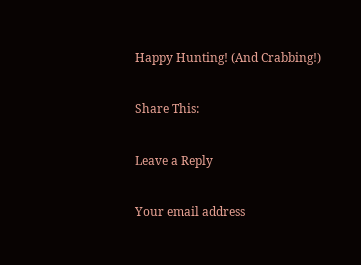Happy Hunting! (And Crabbing!)

Share This:

Leave a Reply

Your email address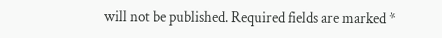will not be published. Required fields are marked *